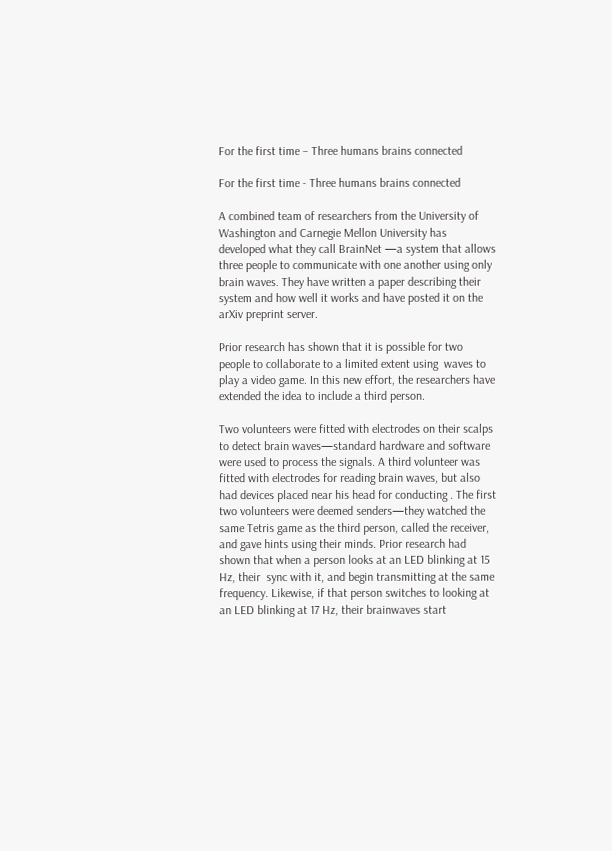For the first time – Three humans brains connected

For the first time - Three humans brains connected

A combined team of researchers from the University of Washington and Carnegie Mellon University has developed what they call BrainNet —a system that allows three people to communicate with one another using only brain waves. They have written a paper describing their system and how well it works and have posted it on the arXiv preprint server.

Prior research has shown that it is possible for two people to collaborate to a limited extent using  waves to play a video game. In this new effort, the researchers have extended the idea to include a third person.

Two volunteers were fitted with electrodes on their scalps to detect brain waves—standard hardware and software were used to process the signals. A third volunteer was fitted with electrodes for reading brain waves, but also had devices placed near his head for conducting . The first two volunteers were deemed senders—they watched the same Tetris game as the third person, called the receiver, and gave hints using their minds. Prior research had shown that when a person looks at an LED blinking at 15 Hz, their  sync with it, and begin transmitting at the same frequency. Likewise, if that person switches to looking at an LED blinking at 17 Hz, their brainwaves start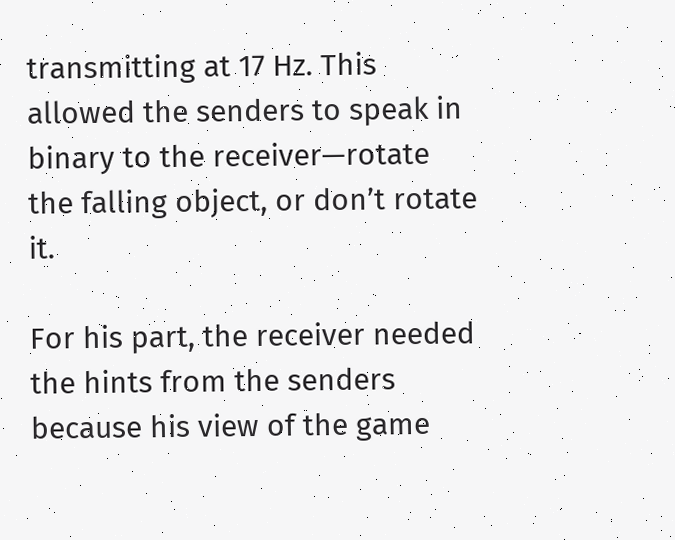transmitting at 17 Hz. This allowed the senders to speak in binary to the receiver—rotate the falling object, or don’t rotate it.

For his part, the receiver needed the hints from the senders because his view of the game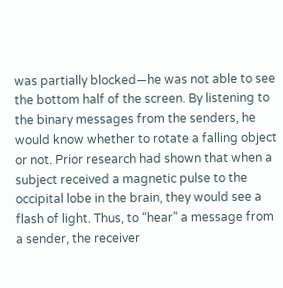was partially blocked—he was not able to see the bottom half of the screen. By listening to the binary messages from the senders, he would know whether to rotate a falling object or not. Prior research had shown that when a subject received a magnetic pulse to the occipital lobe in the brain, they would see a flash of light. Thus, to “hear” a message from a sender, the receiver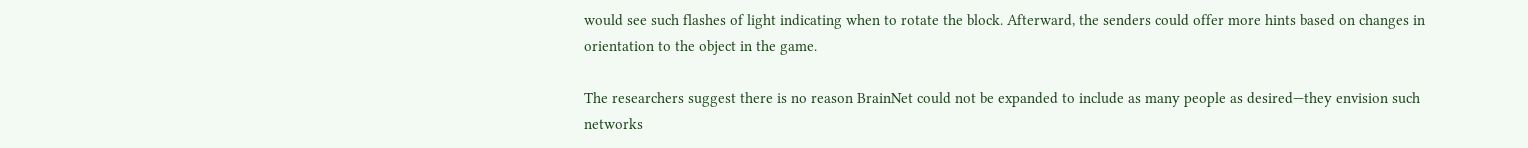would see such flashes of light indicating when to rotate the block. Afterward, the senders could offer more hints based on changes in orientation to the object in the game.

The researchers suggest there is no reason BrainNet could not be expanded to include as many people as desired—they envision such networks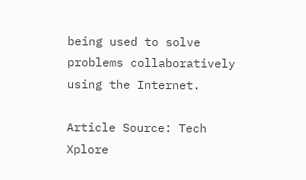being used to solve problems collaboratively using the Internet.

Article Source: Tech Xplore